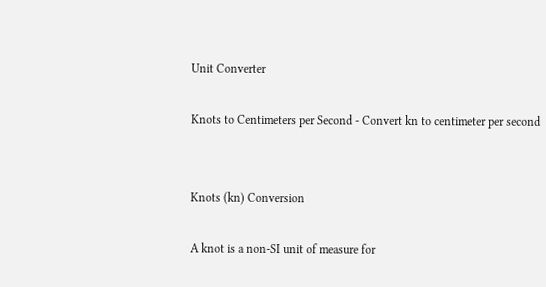Unit Converter

Knots to Centimeters per Second - Convert kn to centimeter per second


Knots (kn) Conversion

A knot is a non-SI unit of measure for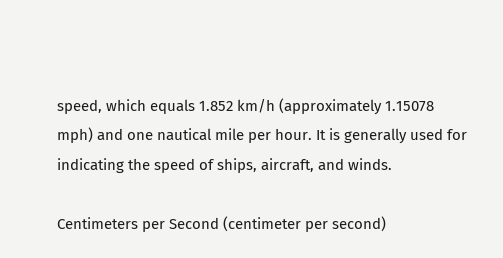speed, which equals 1.852 km/h (approximately 1.15078 mph) and one nautical mile per hour. It is generally used for indicating the speed of ships, aircraft, and winds.

Centimeters per Second (centimeter per second)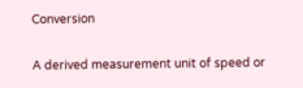Conversion

A derived measurement unit of speed or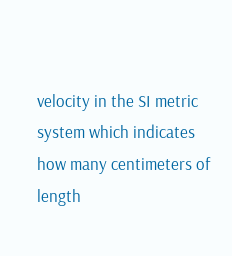velocity in the SI metric system which indicates how many centimeters of length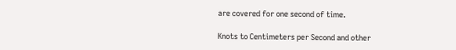are covered for one second of time.

Knots to Centimeters per Second and other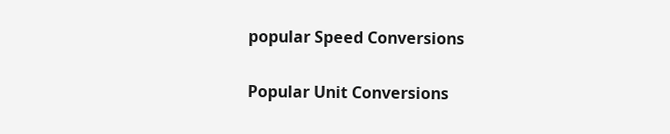popular Speed Conversions

Popular Unit Conversions